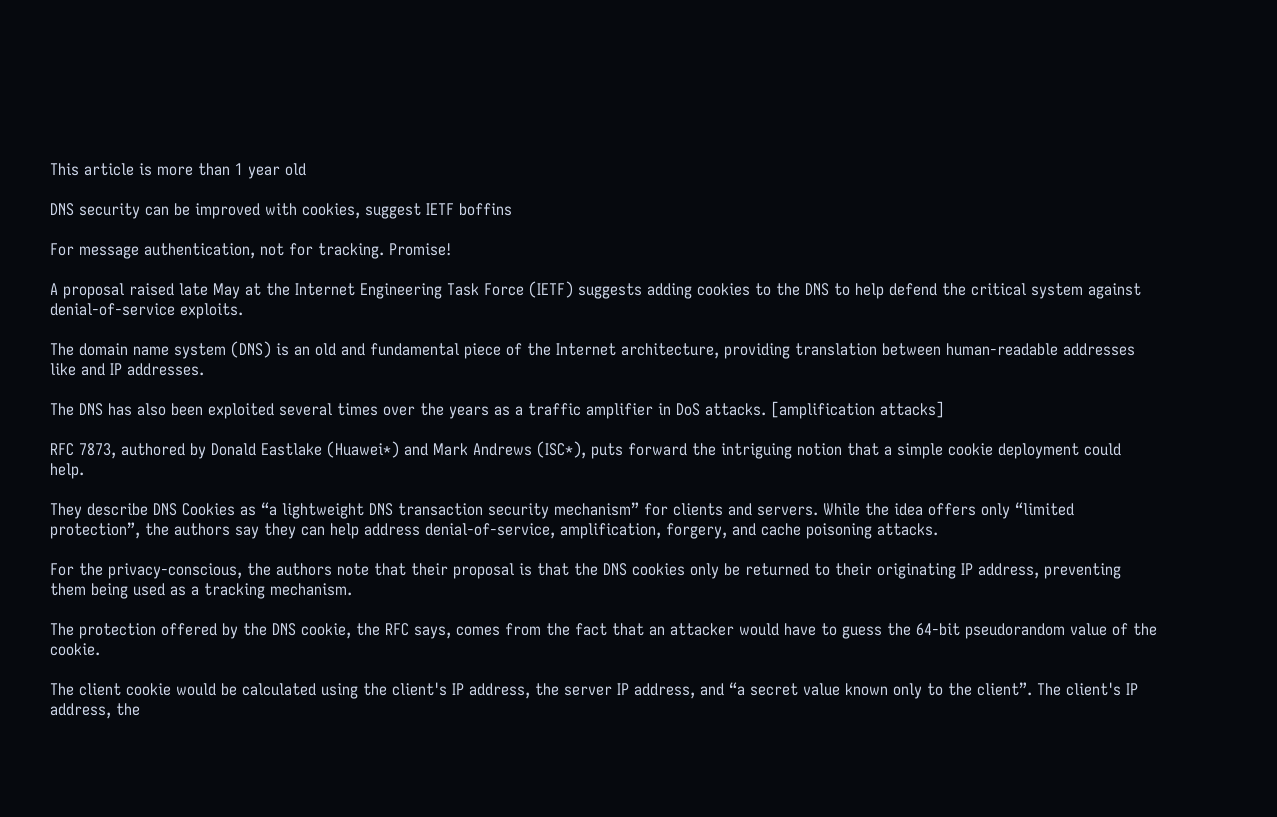This article is more than 1 year old

DNS security can be improved with cookies, suggest IETF boffins

For message authentication, not for tracking. Promise!

A proposal raised late May at the Internet Engineering Task Force (IETF) suggests adding cookies to the DNS to help defend the critical system against denial-of-service exploits.

The domain name system (DNS) is an old and fundamental piece of the Internet architecture, providing translation between human-readable addresses like and IP addresses.

The DNS has also been exploited several times over the years as a traffic amplifier in DoS attacks. [amplification attacks]

RFC 7873, authored by Donald Eastlake (Huawei*) and Mark Andrews (ISC*), puts forward the intriguing notion that a simple cookie deployment could help.

They describe DNS Cookies as “a lightweight DNS transaction security mechanism” for clients and servers. While the idea offers only “limited protection”, the authors say they can help address denial-of-service, amplification, forgery, and cache poisoning attacks.

For the privacy-conscious, the authors note that their proposal is that the DNS cookies only be returned to their originating IP address, preventing them being used as a tracking mechanism.

The protection offered by the DNS cookie, the RFC says, comes from the fact that an attacker would have to guess the 64-bit pseudorandom value of the cookie.

The client cookie would be calculated using the client's IP address, the server IP address, and “a secret value known only to the client”. The client's IP address, the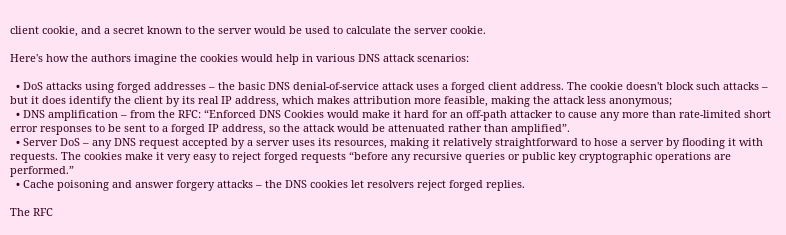client cookie, and a secret known to the server would be used to calculate the server cookie.

Here's how the authors imagine the cookies would help in various DNS attack scenarios:

  • DoS attacks using forged addresses – the basic DNS denial-of-service attack uses a forged client address. The cookie doesn't block such attacks – but it does identify the client by its real IP address, which makes attribution more feasible, making the attack less anonymous;
  • DNS amplification – from the RFC: “Enforced DNS Cookies would make it hard for an off-path attacker to cause any more than rate-limited short error responses to be sent to a forged IP address, so the attack would be attenuated rather than amplified”.
  • Server DoS – any DNS request accepted by a server uses its resources, making it relatively straightforward to hose a server by flooding it with requests. The cookies make it very easy to reject forged requests “before any recursive queries or public key cryptographic operations are performed.”
  • Cache poisoning and answer forgery attacks – the DNS cookies let resolvers reject forged replies.

The RFC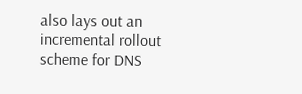also lays out an incremental rollout scheme for DNS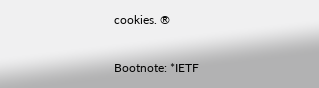cookies. ®

Bootnote: *IETF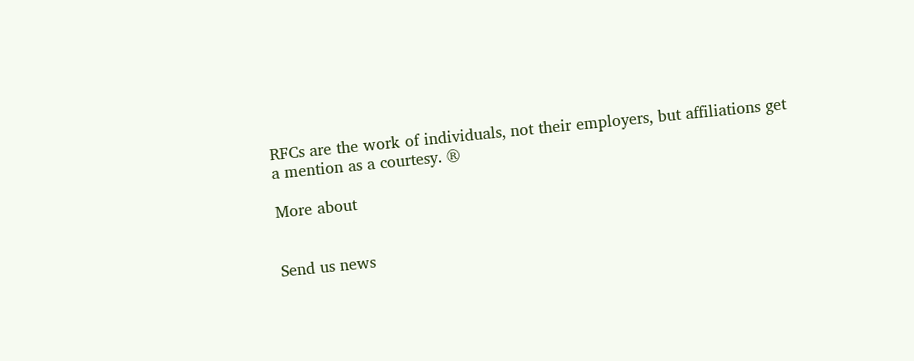RFCs are the work of individuals, not their employers, but affiliations get a mention as a courtesy. ®

More about


Send us news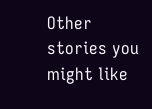Other stories you might like